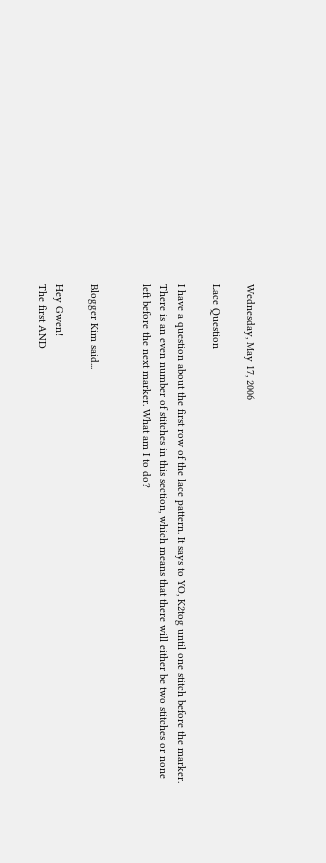Wednesday, May 17, 2006

Lace Question

I have a question about the first row of the lace pattern. It says to YO, K2tog until one stitch before the marker. There is an even number of stitches in this section, which means that there will either be two stitches or none left before the next marker. What am I to do?


Blogger Kim said...

Hey Gwen!
The first AND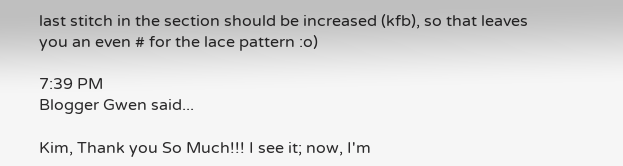last stitch in the section should be increased (kfb), so that leaves you an even # for the lace pattern :o)

7:39 PM
Blogger Gwen said...

Kim, Thank you So Much!!! I see it; now, I'm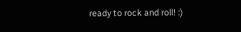ready to rock and roll! :)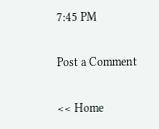7:45 PM

Post a Comment

<< Home